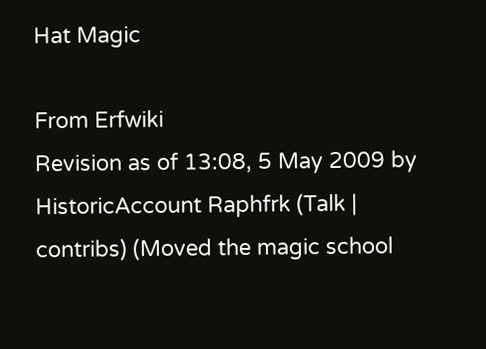Hat Magic

From Erfwiki
Revision as of 13:08, 5 May 2009 by HistoricAccount Raphfrk (Talk | contribs) (Moved the magic school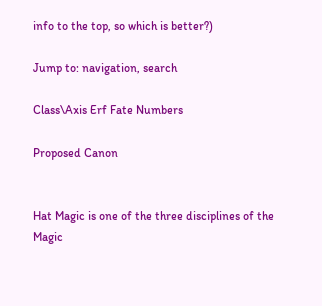info to the top, so which is better?)

Jump to: navigation, search

Class\Axis Erf Fate Numbers

Proposed Canon


Hat Magic is one of the three disciplines of the Magic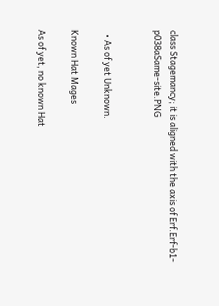class Stagemancy; it is aligned with the axis of Erf.Erf-b1-p038aSame-site.PNG


  • As of yet Unknown.

Known Hat Mages

As of yet, no known Hat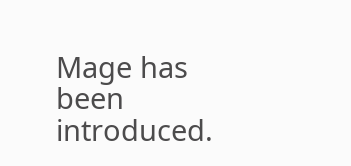Mage has been introduced.